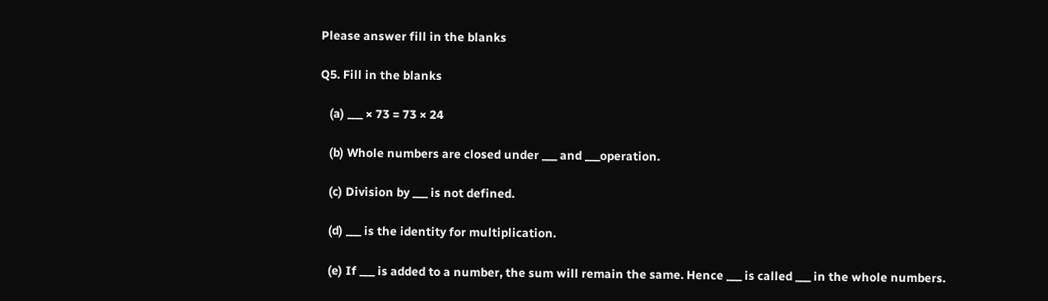Please answer fill in the blanks

Q5. Fill in the blanks

   (a) ___ × 73 = 73 × 24

   (b) Whole numbers are closed under ___ and ___operation.

   (c) Division by ___ is not defined.

   (d) ___ is the identity for multiplication.

   (e) If ___ is added to a number, the sum will remain the same. Hence ___ is called ___ in the whole numbers.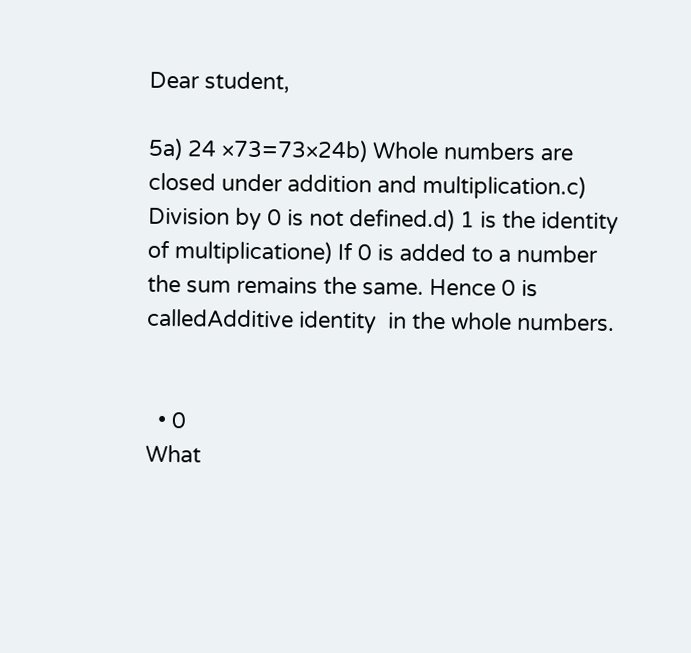Dear student,

5a) 24 ×73=73×24b) Whole numbers are closed under addition and multiplication.c) Division by 0 is not defined.d) 1 is the identity of multiplicatione) If 0 is added to a number the sum remains the same. Hence 0 is calledAdditive identity  in the whole numbers.


  • 0
What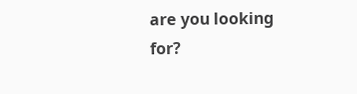are you looking for?